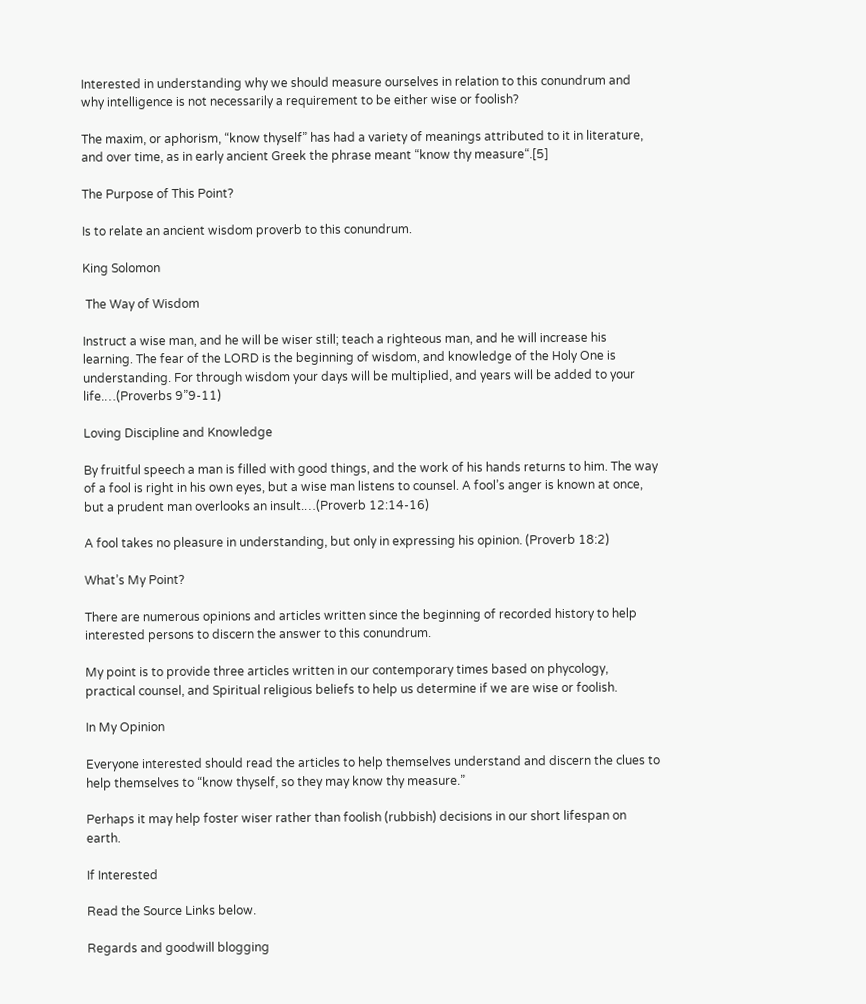Interested in understanding why we should measure ourselves in relation to this conundrum and why intelligence is not necessarily a requirement to be either wise or foolish?

The maxim, or aphorism, “know thyself” has had a variety of meanings attributed to it in literature, and over time, as in early ancient Greek the phrase meant “know thy measure“.[5]

The Purpose of This Point?

Is to relate an ancient wisdom proverb to this conundrum.

King Solomon

 The Way of Wisdom

Instruct a wise man, and he will be wiser still; teach a righteous man, and he will increase his learning. The fear of the LORD is the beginning of wisdom, and knowledge of the Holy One is understanding. For through wisdom your days will be multiplied, and years will be added to your life.…(Proverbs 9”9-11)

Loving Discipline and Knowledge

By fruitful speech a man is filled with good things, and the work of his hands returns to him. The way of a fool is right in his own eyes, but a wise man listens to counsel. A fool’s anger is known at once, but a prudent man overlooks an insult.…(Proverb 12:14-16)

A fool takes no pleasure in understanding, but only in expressing his opinion. (Proverb 18:2)

What’s My Point?

There are numerous opinions and articles written since the beginning of recorded history to help interested persons to discern the answer to this conundrum.

My point is to provide three articles written in our contemporary times based on phycology, practical counsel, and Spiritual religious beliefs to help us determine if we are wise or foolish.

In My Opinion

Everyone interested should read the articles to help themselves understand and discern the clues to help themselves to “know thyself, so they may know thy measure.”

Perhaps it may help foster wiser rather than foolish (rubbish) decisions in our short lifespan on earth.

If Interested

Read the Source Links below.

Regards and goodwill blogging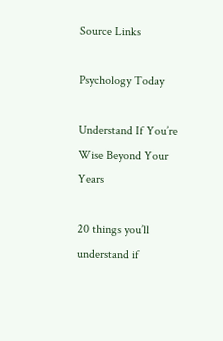Source Links

Psychology Today

Understand If You’re Wise Beyond Your Years

20 things you’ll understand if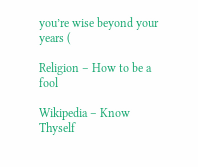you’re wise beyond your years (

Religion – How to be a fool

Wikipedia – Know Thyself